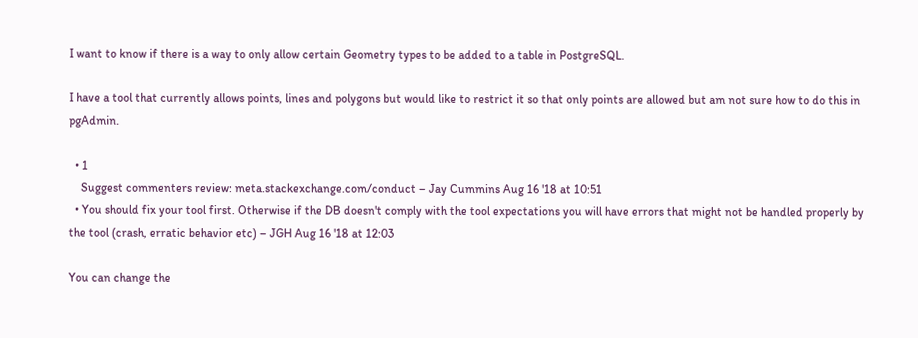I want to know if there is a way to only allow certain Geometry types to be added to a table in PostgreSQL.

I have a tool that currently allows points, lines and polygons but would like to restrict it so that only points are allowed but am not sure how to do this in pgAdmin.

  • 1
    Suggest commenters review: meta.stackexchange.com/conduct – Jay Cummins Aug 16 '18 at 10:51
  • You should fix your tool first. Otherwise if the DB doesn't comply with the tool expectations you will have errors that might not be handled properly by the tool (crash, erratic behavior etc) – JGH Aug 16 '18 at 12:03

You can change the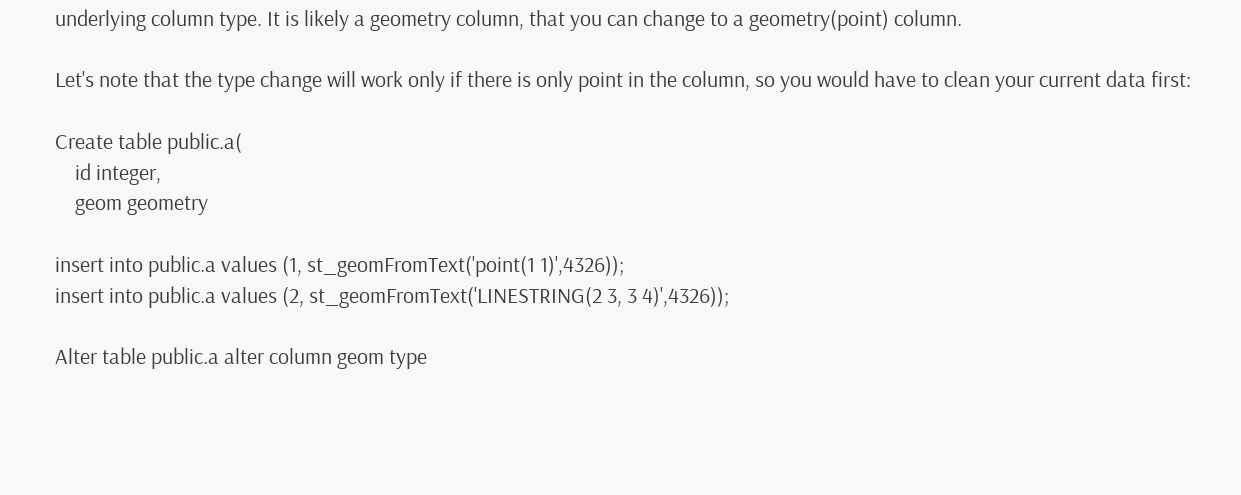underlying column type. It is likely a geometry column, that you can change to a geometry(point) column.

Let's note that the type change will work only if there is only point in the column, so you would have to clean your current data first:

Create table public.a(
    id integer,
    geom geometry

insert into public.a values (1, st_geomFromText('point(1 1)',4326));
insert into public.a values (2, st_geomFromText('LINESTRING(2 3, 3 4)',4326));

Alter table public.a alter column geom type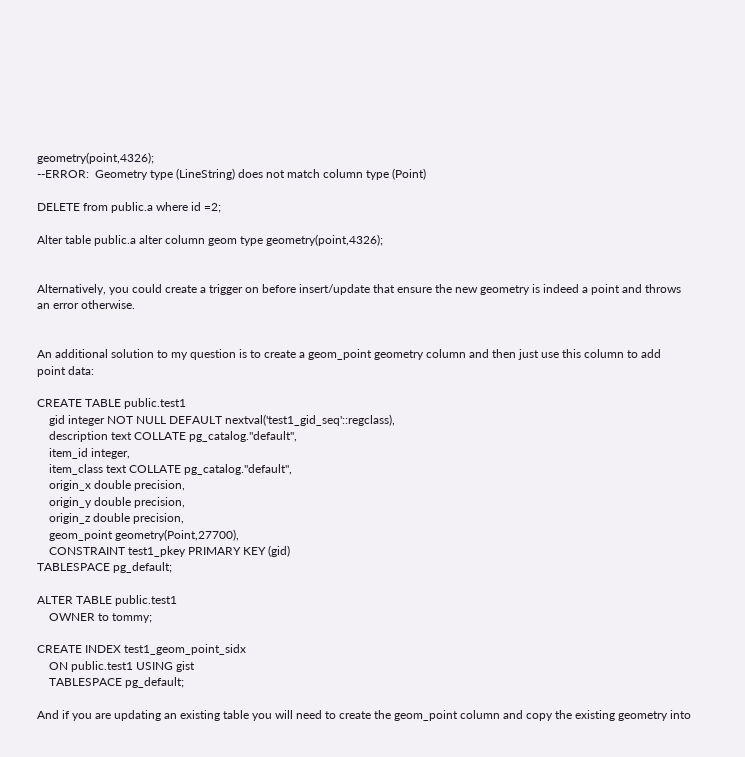geometry(point,4326);
--ERROR:  Geometry type (LineString) does not match column type (Point)

DELETE from public.a where id =2;

Alter table public.a alter column geom type geometry(point,4326);


Alternatively, you could create a trigger on before insert/update that ensure the new geometry is indeed a point and throws an error otherwise.


An additional solution to my question is to create a geom_point geometry column and then just use this column to add point data:

CREATE TABLE public.test1
    gid integer NOT NULL DEFAULT nextval('test1_gid_seq'::regclass),
    description text COLLATE pg_catalog."default",
    item_id integer,
    item_class text COLLATE pg_catalog."default",
    origin_x double precision,
    origin_y double precision,
    origin_z double precision,
    geom_point geometry(Point,27700),
    CONSTRAINT test1_pkey PRIMARY KEY (gid)
TABLESPACE pg_default;

ALTER TABLE public.test1
    OWNER to tommy;

CREATE INDEX test1_geom_point_sidx
    ON public.test1 USING gist
    TABLESPACE pg_default;

And if you are updating an existing table you will need to create the geom_point column and copy the existing geometry into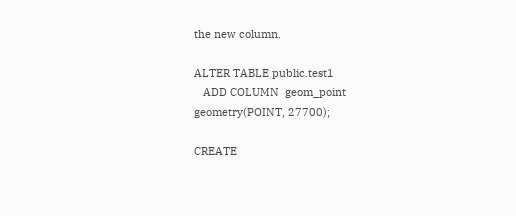the new column.

ALTER TABLE public.test1
   ADD COLUMN  geom_point geometry(POINT, 27700);

CREATE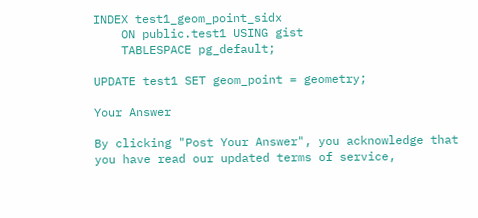INDEX test1_geom_point_sidx
    ON public.test1 USING gist
    TABLESPACE pg_default;

UPDATE test1 SET geom_point = geometry;

Your Answer

By clicking "Post Your Answer", you acknowledge that you have read our updated terms of service,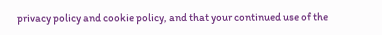privacy policy and cookie policy, and that your continued use of the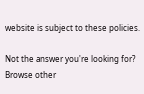website is subject to these policies.

Not the answer you're looking for? Browse other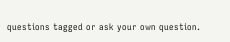questions tagged or ask your own question.